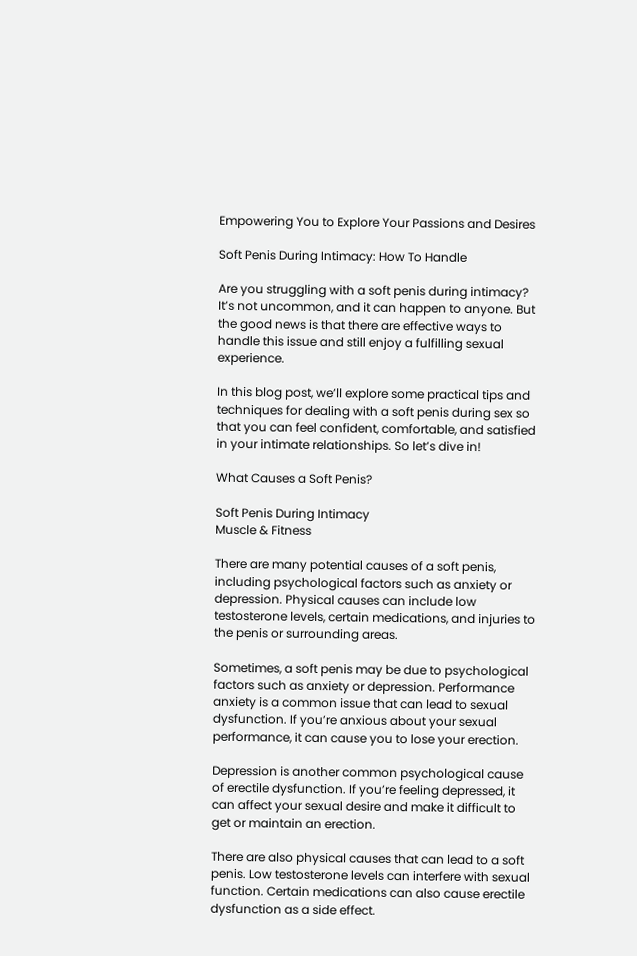Empowering You to Explore Your Passions and Desires

Soft Penis During Intimacy: How To Handle

Are you struggling with a soft penis during intimacy? It’s not uncommon, and it can happen to anyone. But the good news is that there are effective ways to handle this issue and still enjoy a fulfilling sexual experience.

In this blog post, we’ll explore some practical tips and techniques for dealing with a soft penis during sex so that you can feel confident, comfortable, and satisfied in your intimate relationships. So let’s dive in!

What Causes a Soft Penis?

Soft Penis During Intimacy
Muscle & Fitness

There are many potential causes of a soft penis, including psychological factors such as anxiety or depression. Physical causes can include low testosterone levels, certain medications, and injuries to the penis or surrounding areas.

Sometimes, a soft penis may be due to psychological factors such as anxiety or depression. Performance anxiety is a common issue that can lead to sexual dysfunction. If you’re anxious about your sexual performance, it can cause you to lose your erection.

Depression is another common psychological cause of erectile dysfunction. If you’re feeling depressed, it can affect your sexual desire and make it difficult to get or maintain an erection.

There are also physical causes that can lead to a soft penis. Low testosterone levels can interfere with sexual function. Certain medications can also cause erectile dysfunction as a side effect.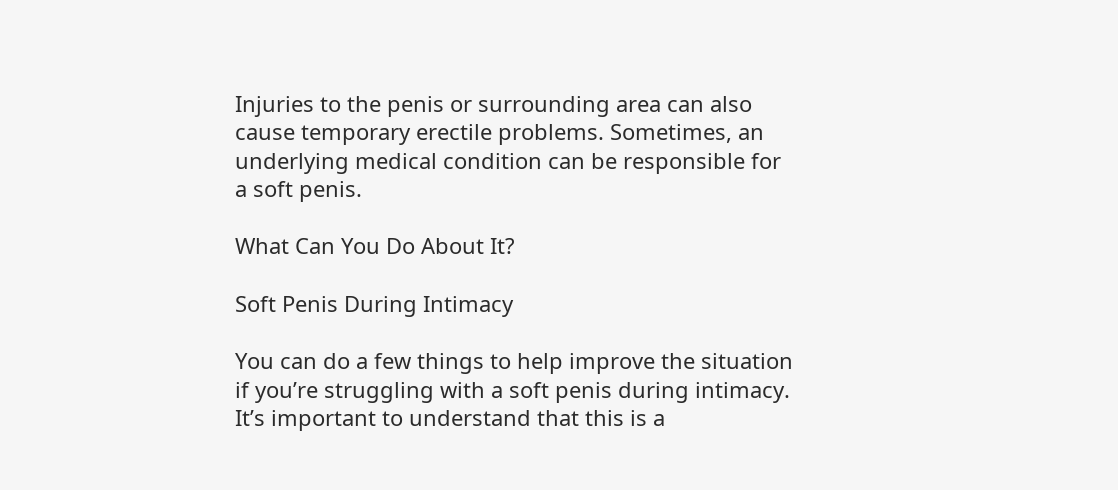Injuries to the penis or surrounding area can also cause temporary erectile problems. Sometimes, an underlying medical condition can be responsible for a soft penis.

What Can You Do About It?

Soft Penis During Intimacy

You can do a few things to help improve the situation if you’re struggling with a soft penis during intimacy. It’s important to understand that this is a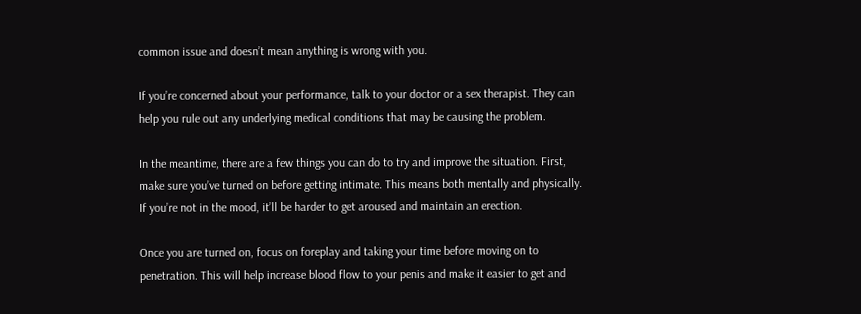common issue and doesn’t mean anything is wrong with you.

If you’re concerned about your performance, talk to your doctor or a sex therapist. They can help you rule out any underlying medical conditions that may be causing the problem.

In the meantime, there are a few things you can do to try and improve the situation. First, make sure you’ve turned on before getting intimate. This means both mentally and physically. If you’re not in the mood, it’ll be harder to get aroused and maintain an erection.

Once you are turned on, focus on foreplay and taking your time before moving on to penetration. This will help increase blood flow to your penis and make it easier to get and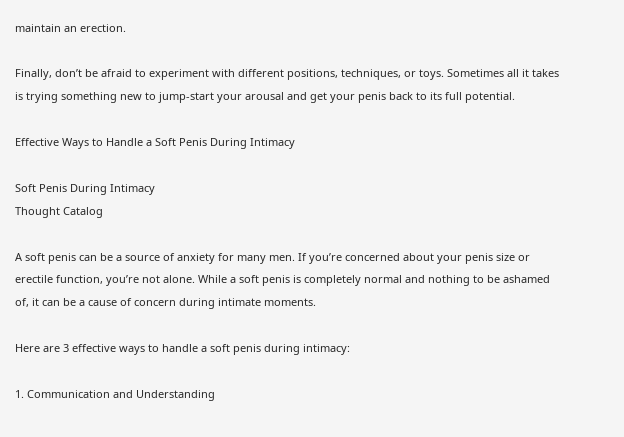maintain an erection.

Finally, don’t be afraid to experiment with different positions, techniques, or toys. Sometimes all it takes is trying something new to jump-start your arousal and get your penis back to its full potential.

Effective Ways to Handle a Soft Penis During Intimacy

Soft Penis During Intimacy
Thought Catalog

A soft penis can be a source of anxiety for many men. If you’re concerned about your penis size or erectile function, you’re not alone. While a soft penis is completely normal and nothing to be ashamed of, it can be a cause of concern during intimate moments.

Here are 3 effective ways to handle a soft penis during intimacy:

1. Communication and Understanding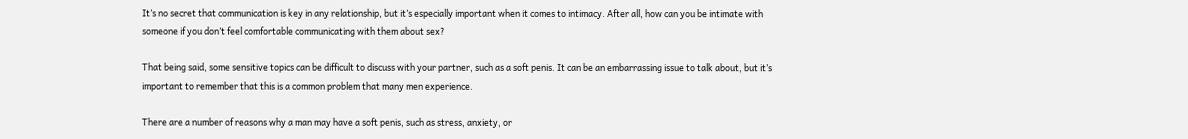It’s no secret that communication is key in any relationship, but it’s especially important when it comes to intimacy. After all, how can you be intimate with someone if you don’t feel comfortable communicating with them about sex?

That being said, some sensitive topics can be difficult to discuss with your partner, such as a soft penis. It can be an embarrassing issue to talk about, but it’s important to remember that this is a common problem that many men experience.

There are a number of reasons why a man may have a soft penis, such as stress, anxiety, or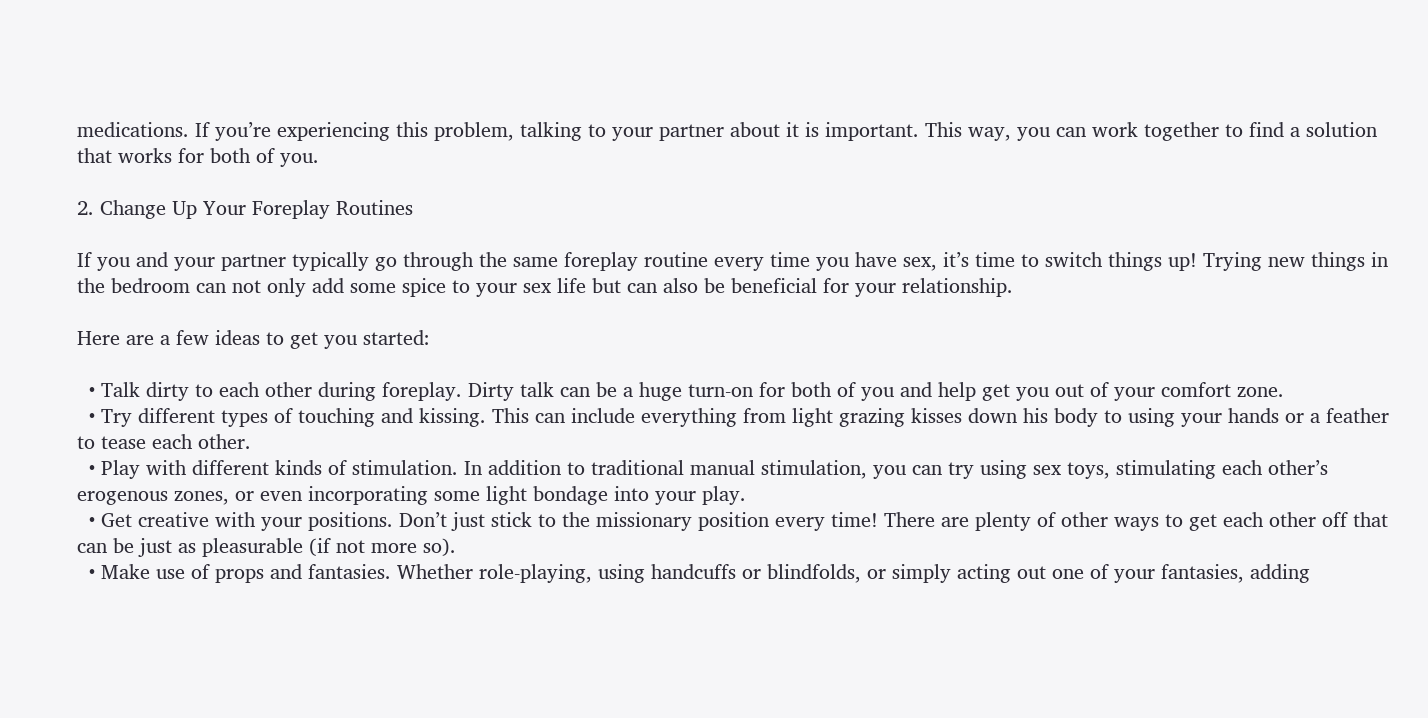medications. If you’re experiencing this problem, talking to your partner about it is important. This way, you can work together to find a solution that works for both of you.

2. Change Up Your Foreplay Routines

If you and your partner typically go through the same foreplay routine every time you have sex, it’s time to switch things up! Trying new things in the bedroom can not only add some spice to your sex life but can also be beneficial for your relationship.

Here are a few ideas to get you started:

  • Talk dirty to each other during foreplay. Dirty talk can be a huge turn-on for both of you and help get you out of your comfort zone.
  • Try different types of touching and kissing. This can include everything from light grazing kisses down his body to using your hands or a feather to tease each other.
  • Play with different kinds of stimulation. In addition to traditional manual stimulation, you can try using sex toys, stimulating each other’s erogenous zones, or even incorporating some light bondage into your play.
  • Get creative with your positions. Don’t just stick to the missionary position every time! There are plenty of other ways to get each other off that can be just as pleasurable (if not more so).
  • Make use of props and fantasies. Whether role-playing, using handcuffs or blindfolds, or simply acting out one of your fantasies, adding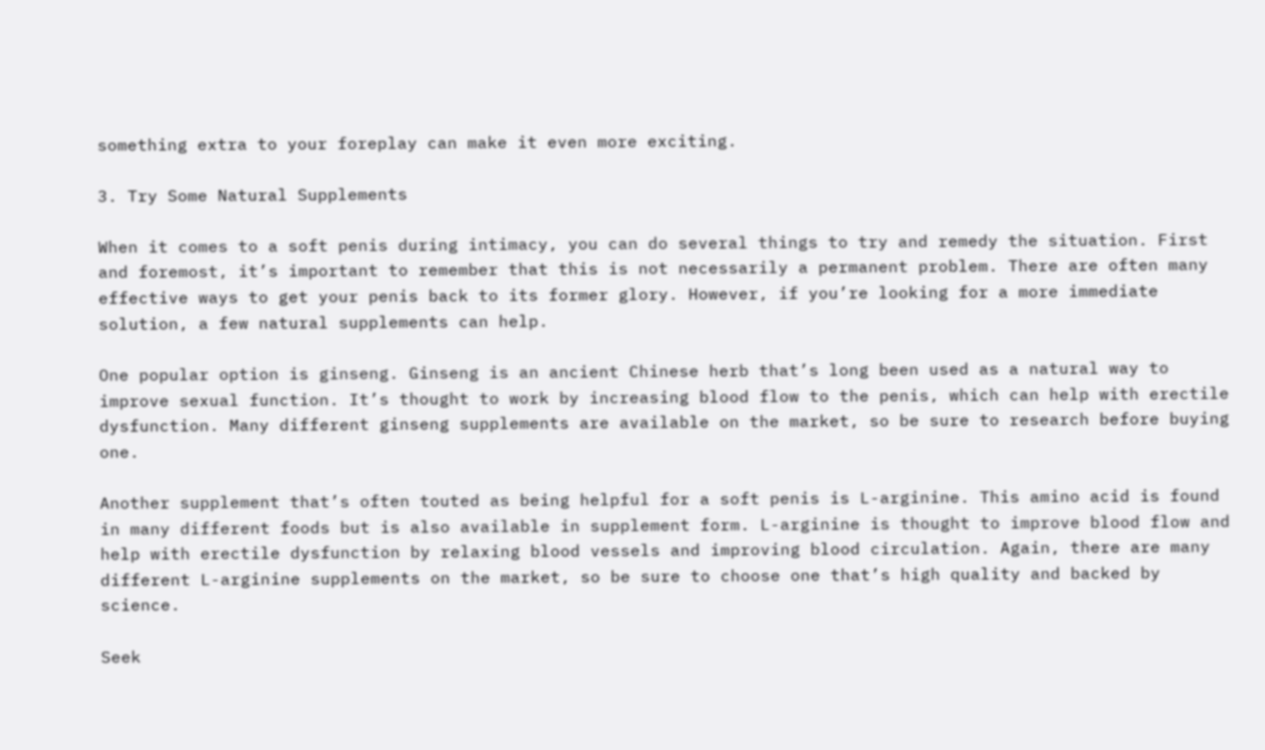something extra to your foreplay can make it even more exciting.

3. Try Some Natural Supplements

When it comes to a soft penis during intimacy, you can do several things to try and remedy the situation. First and foremost, it’s important to remember that this is not necessarily a permanent problem. There are often many effective ways to get your penis back to its former glory. However, if you’re looking for a more immediate solution, a few natural supplements can help.

One popular option is ginseng. Ginseng is an ancient Chinese herb that’s long been used as a natural way to improve sexual function. It’s thought to work by increasing blood flow to the penis, which can help with erectile dysfunction. Many different ginseng supplements are available on the market, so be sure to research before buying one.

Another supplement that’s often touted as being helpful for a soft penis is L-arginine. This amino acid is found in many different foods but is also available in supplement form. L-arginine is thought to improve blood flow and help with erectile dysfunction by relaxing blood vessels and improving blood circulation. Again, there are many different L-arginine supplements on the market, so be sure to choose one that’s high quality and backed by science.

Seek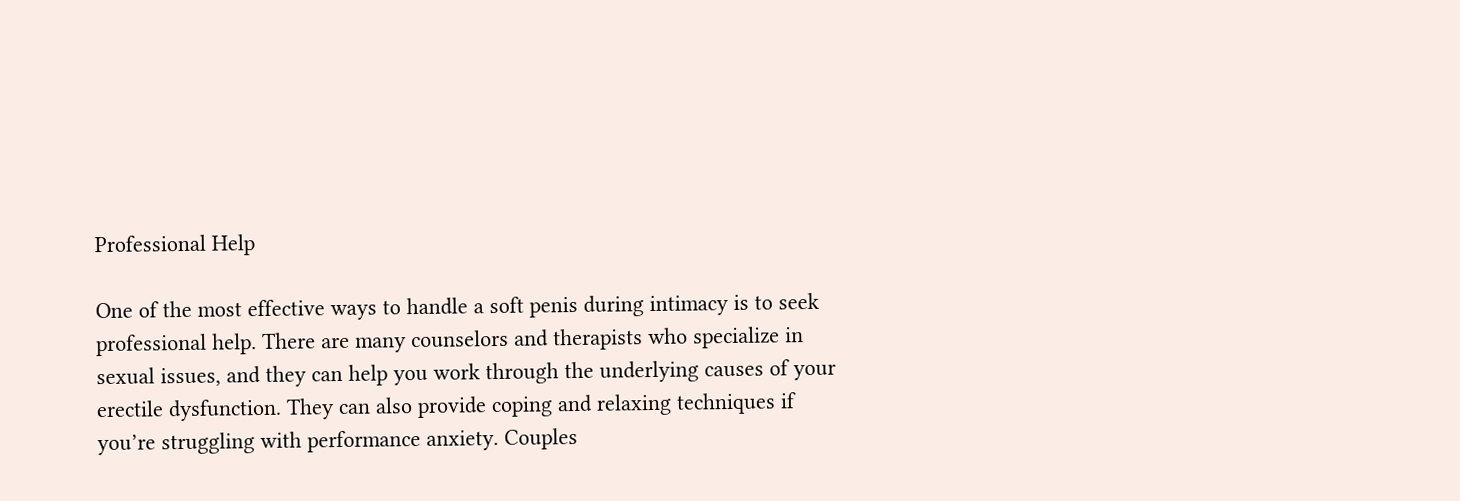Professional Help

One of the most effective ways to handle a soft penis during intimacy is to seek professional help. There are many counselors and therapists who specialize in sexual issues, and they can help you work through the underlying causes of your erectile dysfunction. They can also provide coping and relaxing techniques if you’re struggling with performance anxiety. Couples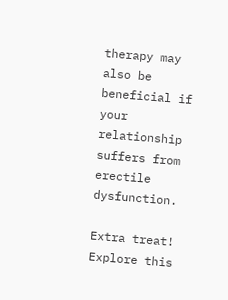therapy may also be beneficial if your relationship suffers from erectile dysfunction.

Extra treat! Explore this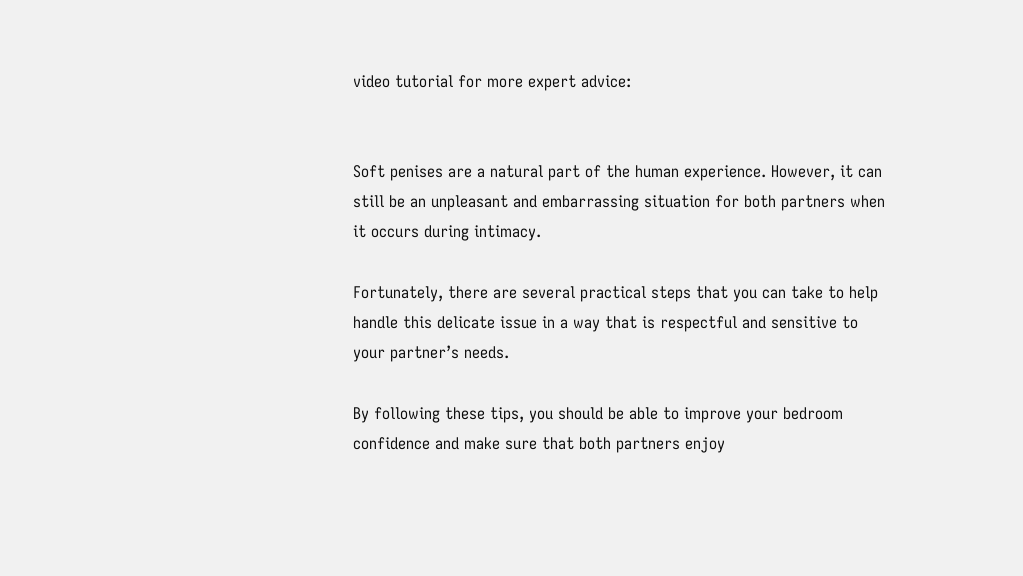video tutorial for more expert advice:


Soft penises are a natural part of the human experience. However, it can still be an unpleasant and embarrassing situation for both partners when it occurs during intimacy.

Fortunately, there are several practical steps that you can take to help handle this delicate issue in a way that is respectful and sensitive to your partner’s needs.

By following these tips, you should be able to improve your bedroom confidence and make sure that both partners enjoy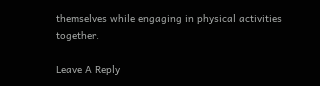themselves while engaging in physical activities together.

Leave A Reply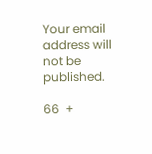Your email address will not be published.

66  +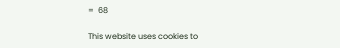=  68

This website uses cookies to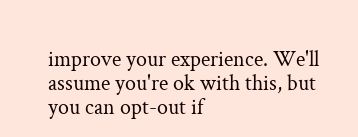improve your experience. We'll assume you're ok with this, but you can opt-out if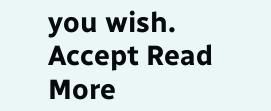you wish. Accept Read More